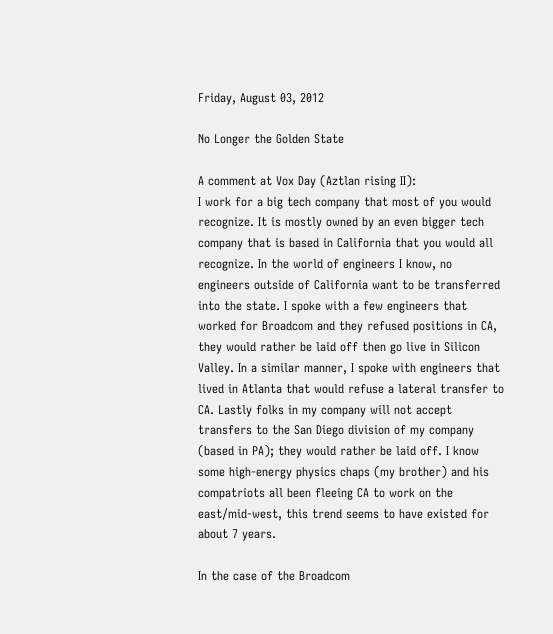Friday, August 03, 2012

No Longer the Golden State

A comment at Vox Day (Aztlan rising II):
I work for a big tech company that most of you would recognize. It is mostly owned by an even bigger tech company that is based in California that you would all recognize. In the world of engineers I know, no engineers outside of California want to be transferred into the state. I spoke with a few engineers that worked for Broadcom and they refused positions in CA, they would rather be laid off then go live in Silicon Valley. In a similar manner, I spoke with engineers that lived in Atlanta that would refuse a lateral transfer to CA. Lastly folks in my company will not accept transfers to the San Diego division of my company (based in PA); they would rather be laid off. I know some high-energy physics chaps (my brother) and his compatriots all been fleeing CA to work on the east/mid-west, this trend seems to have existed for about 7 years.

In the case of the Broadcom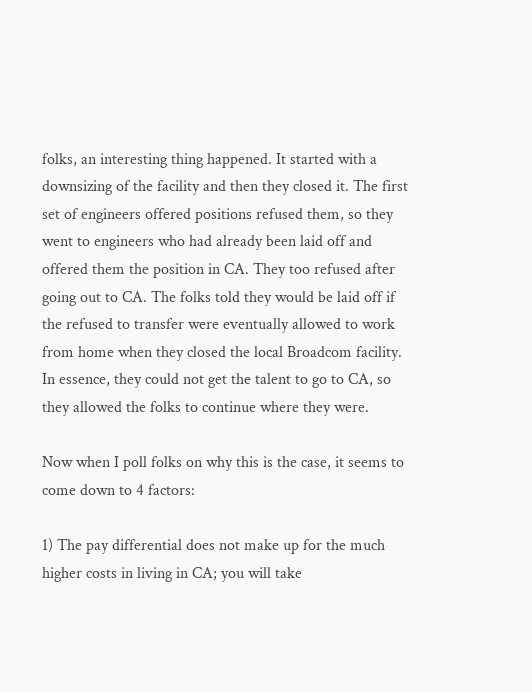folks, an interesting thing happened. It started with a downsizing of the facility and then they closed it. The first set of engineers offered positions refused them, so they went to engineers who had already been laid off and offered them the position in CA. They too refused after going out to CA. The folks told they would be laid off if the refused to transfer were eventually allowed to work from home when they closed the local Broadcom facility. In essence, they could not get the talent to go to CA, so they allowed the folks to continue where they were.

Now when I poll folks on why this is the case, it seems to come down to 4 factors:

1) The pay differential does not make up for the much higher costs in living in CA; you will take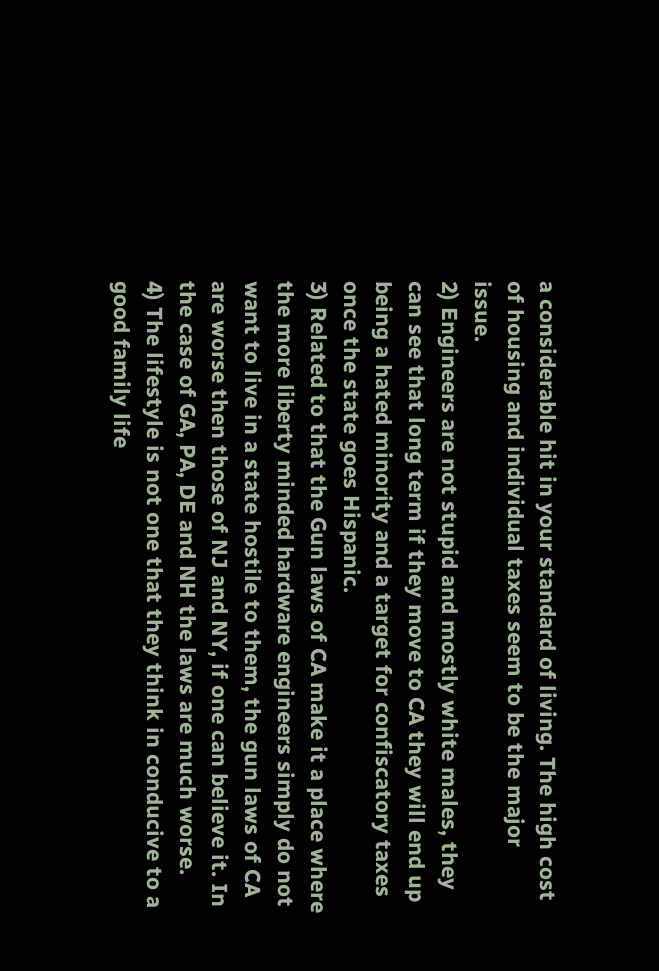a considerable hit in your standard of living. The high cost of housing and individual taxes seem to be the major issue.
2) Engineers are not stupid and mostly white males, they can see that long term if they move to CA they will end up being a hated minority and a target for confiscatory taxes once the state goes Hispanic.
3) Related to that the Gun laws of CA make it a place where the more liberty minded hardware engineers simply do not want to live in a state hostile to them, the gun laws of CA are worse then those of NJ and NY, if one can believe it. In the case of GA, PA, DE and NH the laws are much worse.
4) The lifestyle is not one that they think in conducive to a good family life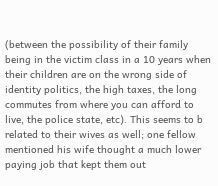(between the possibility of their family being in the victim class in a 10 years when their children are on the wrong side of identity politics, the high taxes, the long commutes from where you can afford to live, the police state, etc). This seems to b related to their wives as well; one fellow mentioned his wife thought a much lower paying job that kept them out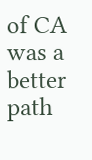of CA was a better path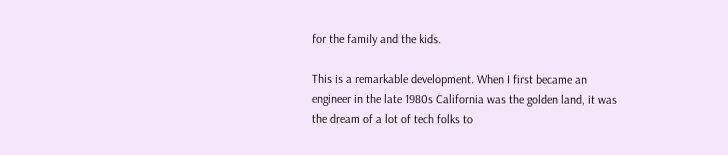for the family and the kids.

This is a remarkable development. When I first became an engineer in the late 1980s California was the golden land, it was the dream of a lot of tech folks to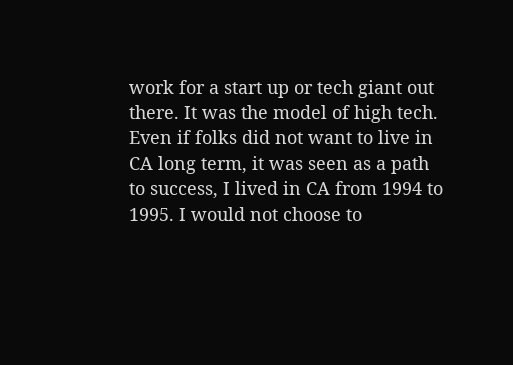work for a start up or tech giant out there. It was the model of high tech. Even if folks did not want to live in CA long term, it was seen as a path to success, I lived in CA from 1994 to 1995. I would not choose to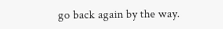go back again by the way.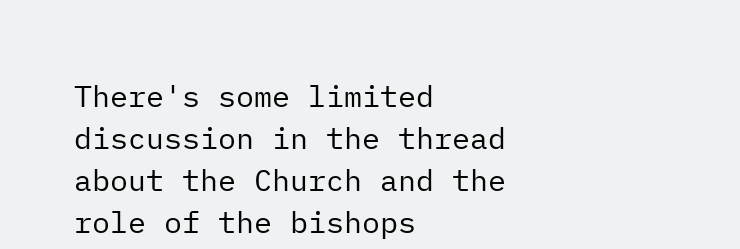There's some limited discussion in the thread about the Church and the role of the bishops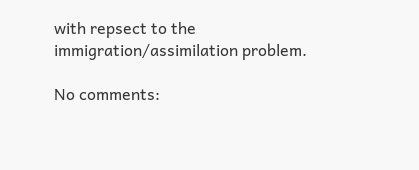with repsect to the immigration/assimilation problem.

No comments: